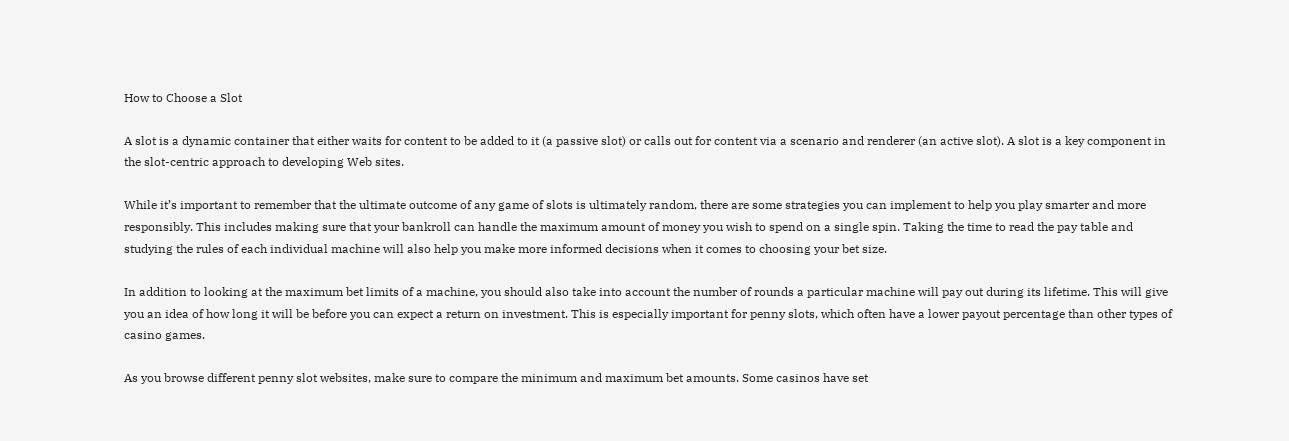How to Choose a Slot

A slot is a dynamic container that either waits for content to be added to it (a passive slot) or calls out for content via a scenario and renderer (an active slot). A slot is a key component in the slot-centric approach to developing Web sites.

While it’s important to remember that the ultimate outcome of any game of slots is ultimately random, there are some strategies you can implement to help you play smarter and more responsibly. This includes making sure that your bankroll can handle the maximum amount of money you wish to spend on a single spin. Taking the time to read the pay table and studying the rules of each individual machine will also help you make more informed decisions when it comes to choosing your bet size.

In addition to looking at the maximum bet limits of a machine, you should also take into account the number of rounds a particular machine will pay out during its lifetime. This will give you an idea of how long it will be before you can expect a return on investment. This is especially important for penny slots, which often have a lower payout percentage than other types of casino games.

As you browse different penny slot websites, make sure to compare the minimum and maximum bet amounts. Some casinos have set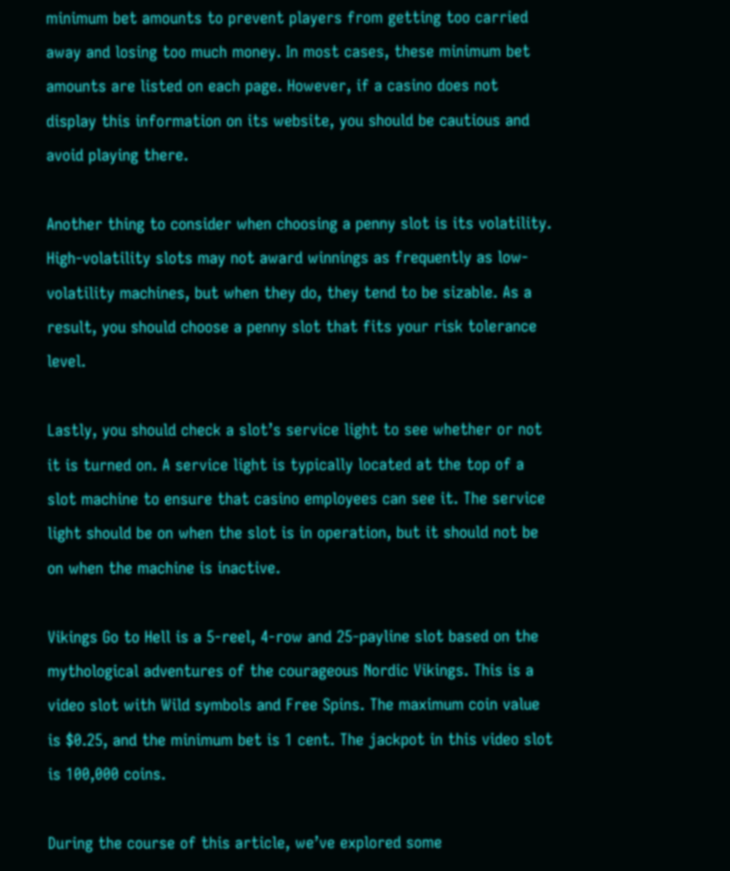minimum bet amounts to prevent players from getting too carried away and losing too much money. In most cases, these minimum bet amounts are listed on each page. However, if a casino does not display this information on its website, you should be cautious and avoid playing there.

Another thing to consider when choosing a penny slot is its volatility. High-volatility slots may not award winnings as frequently as low-volatility machines, but when they do, they tend to be sizable. As a result, you should choose a penny slot that fits your risk tolerance level.

Lastly, you should check a slot’s service light to see whether or not it is turned on. A service light is typically located at the top of a slot machine to ensure that casino employees can see it. The service light should be on when the slot is in operation, but it should not be on when the machine is inactive.

Vikings Go to Hell is a 5-reel, 4-row and 25-payline slot based on the mythological adventures of the courageous Nordic Vikings. This is a video slot with Wild symbols and Free Spins. The maximum coin value is $0.25, and the minimum bet is 1 cent. The jackpot in this video slot is 100,000 coins.

During the course of this article, we’ve explored some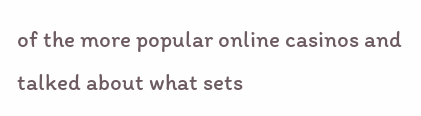of the more popular online casinos and talked about what sets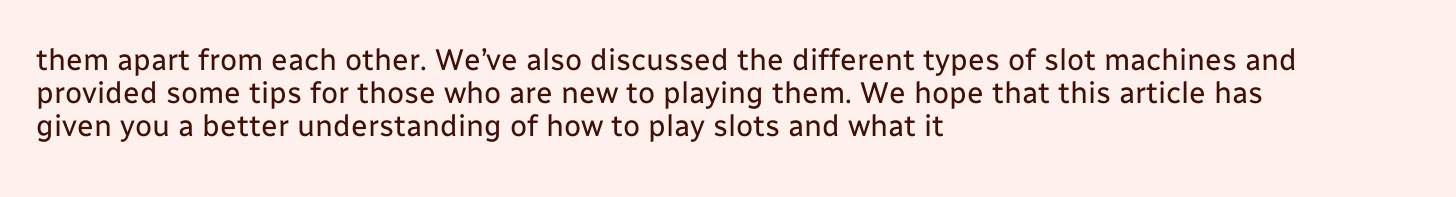them apart from each other. We’ve also discussed the different types of slot machines and provided some tips for those who are new to playing them. We hope that this article has given you a better understanding of how to play slots and what it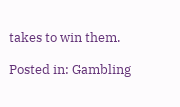takes to win them.

Posted in: Gambling